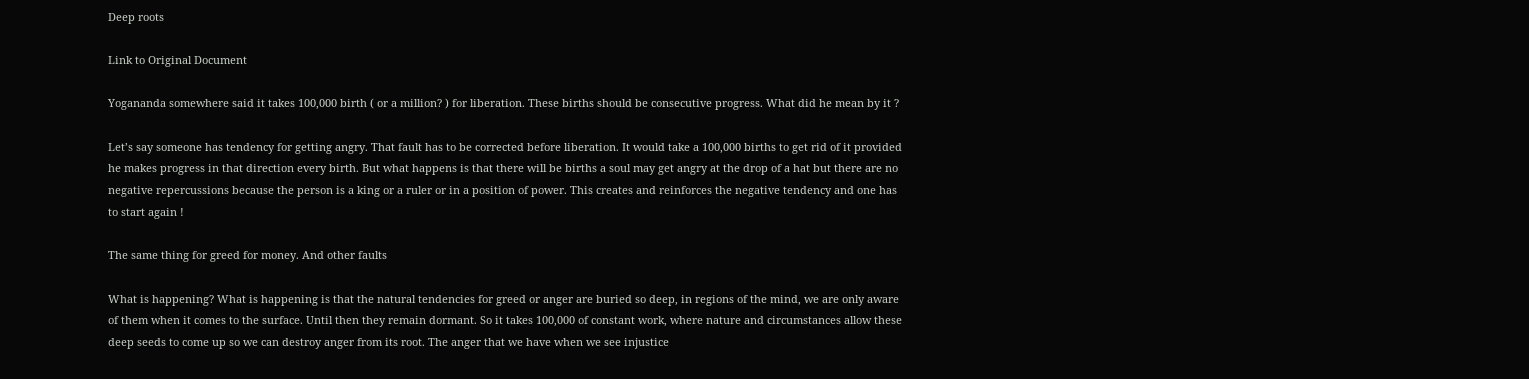Deep roots

Link to Original Document

Yogananda somewhere said it takes 100,000 birth ( or a million? ) for liberation. These births should be consecutive progress. What did he mean by it ?

Let’s say someone has tendency for getting angry. That fault has to be corrected before liberation. It would take a 100,000 births to get rid of it provided he makes progress in that direction every birth. But what happens is that there will be births a soul may get angry at the drop of a hat but there are no negative repercussions because the person is a king or a ruler or in a position of power. This creates and reinforces the negative tendency and one has to start again !

The same thing for greed for money. And other faults

What is happening? What is happening is that the natural tendencies for greed or anger are buried so deep, in regions of the mind, we are only aware of them when it comes to the surface. Until then they remain dormant. So it takes 100,000 of constant work, where nature and circumstances allow these deep seeds to come up so we can destroy anger from its root. The anger that we have when we see injustice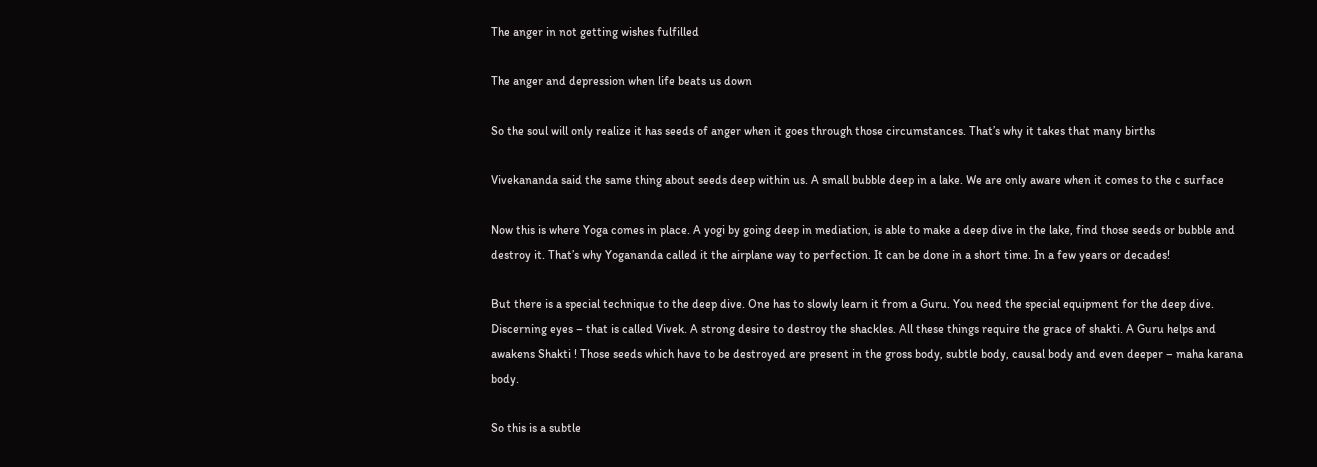The anger in not getting wishes fulfilled

The anger and depression when life beats us down

So the soul will only realize it has seeds of anger when it goes through those circumstances. That’s why it takes that many births

Vivekananda said the same thing about seeds deep within us. A small bubble deep in a lake. We are only aware when it comes to the c surface

Now this is where Yoga comes in place. A yogi by going deep in mediation, is able to make a deep dive in the lake, find those seeds or bubble and destroy it. That’s why Yogananda called it the airplane way to perfection. It can be done in a short time. In a few years or decades!

But there is a special technique to the deep dive. One has to slowly learn it from a Guru. You need the special equipment for the deep dive. Discerning eyes – that is called Vivek. A strong desire to destroy the shackles. All these things require the grace of shakti. A Guru helps and awakens Shakti ! Those seeds which have to be destroyed are present in the gross body, subtle body, causal body and even deeper – maha karana body.

So this is a subtle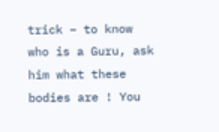trick – to know who is a Guru, ask him what these bodies are ! You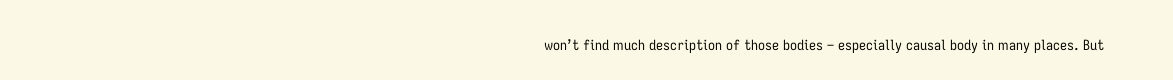won’t find much description of those bodies – especially causal body in many places. But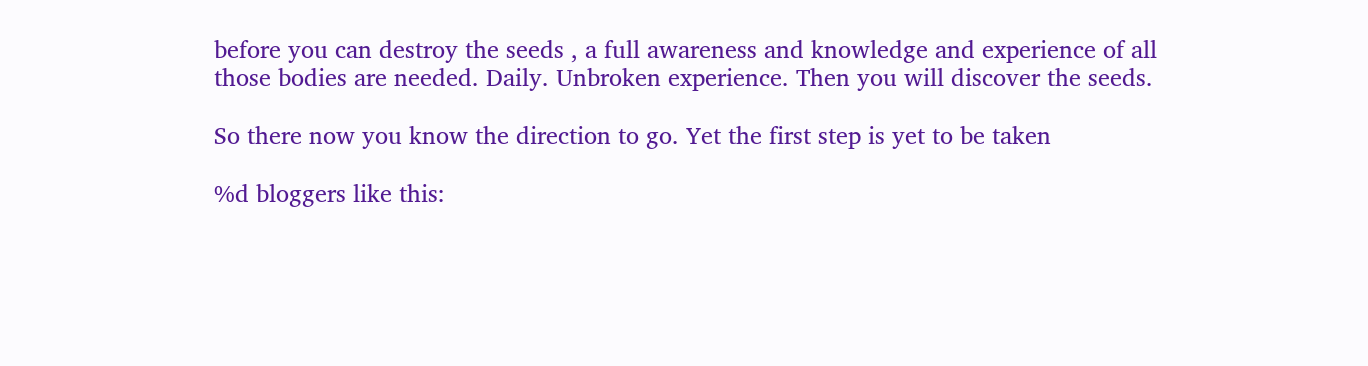before you can destroy the seeds , a full awareness and knowledge and experience of all those bodies are needed. Daily. Unbroken experience. Then you will discover the seeds.

So there now you know the direction to go. Yet the first step is yet to be taken

%d bloggers like this: